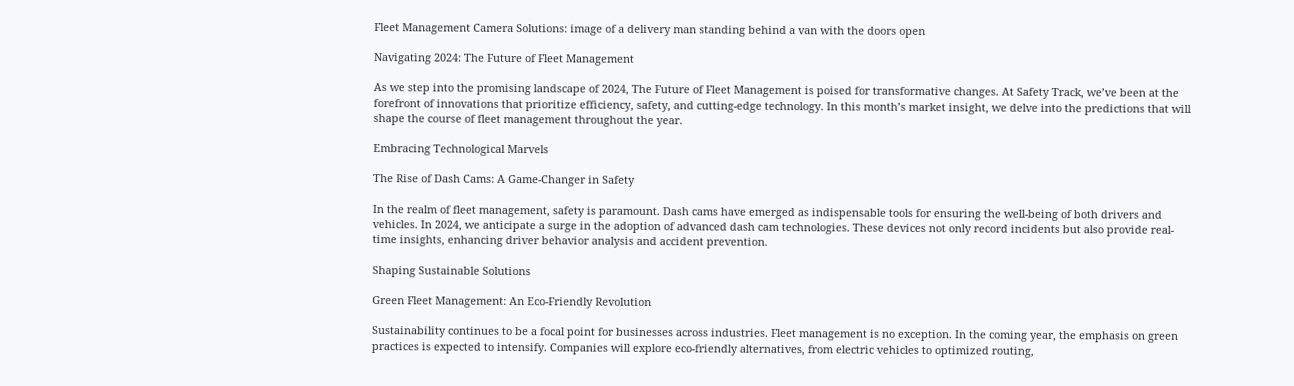Fleet Management Camera Solutions: image of a delivery man standing behind a van with the doors open

Navigating 2024: The Future of Fleet Management

As we step into the promising landscape of 2024, The Future of Fleet Management is poised for transformative changes. At Safety Track, we’ve been at the forefront of innovations that prioritize efficiency, safety, and cutting-edge technology. In this month’s market insight, we delve into the predictions that will shape the course of fleet management throughout the year.

Embracing Technological Marvels

The Rise of Dash Cams: A Game-Changer in Safety

In the realm of fleet management, safety is paramount. Dash cams have emerged as indispensable tools for ensuring the well-being of both drivers and vehicles. In 2024, we anticipate a surge in the adoption of advanced dash cam technologies. These devices not only record incidents but also provide real-time insights, enhancing driver behavior analysis and accident prevention.

Shaping Sustainable Solutions

Green Fleet Management: An Eco-Friendly Revolution

Sustainability continues to be a focal point for businesses across industries. Fleet management is no exception. In the coming year, the emphasis on green practices is expected to intensify. Companies will explore eco-friendly alternatives, from electric vehicles to optimized routing,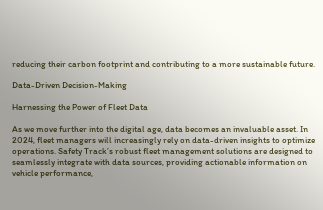reducing their carbon footprint and contributing to a more sustainable future.

Data-Driven Decision-Making

Harnessing the Power of Fleet Data

As we move further into the digital age, data becomes an invaluable asset. In 2024, fleet managers will increasingly rely on data-driven insights to optimize operations. Safety Track’s robust fleet management solutions are designed to seamlessly integrate with data sources, providing actionable information on vehicle performance,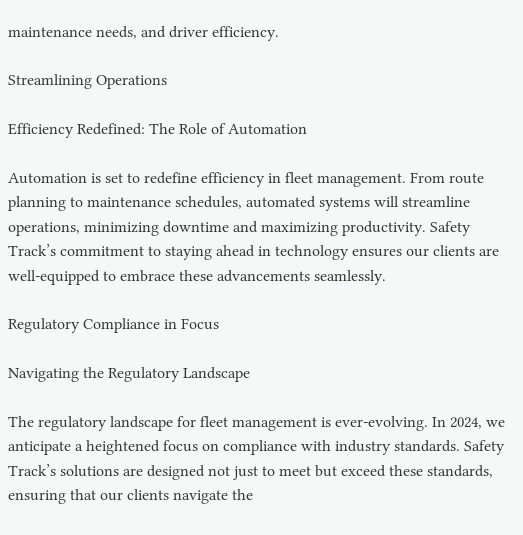maintenance needs, and driver efficiency.

Streamlining Operations

Efficiency Redefined: The Role of Automation

Automation is set to redefine efficiency in fleet management. From route planning to maintenance schedules, automated systems will streamline operations, minimizing downtime and maximizing productivity. Safety Track’s commitment to staying ahead in technology ensures our clients are well-equipped to embrace these advancements seamlessly.

Regulatory Compliance in Focus

Navigating the Regulatory Landscape

The regulatory landscape for fleet management is ever-evolving. In 2024, we anticipate a heightened focus on compliance with industry standards. Safety Track’s solutions are designed not just to meet but exceed these standards, ensuring that our clients navigate the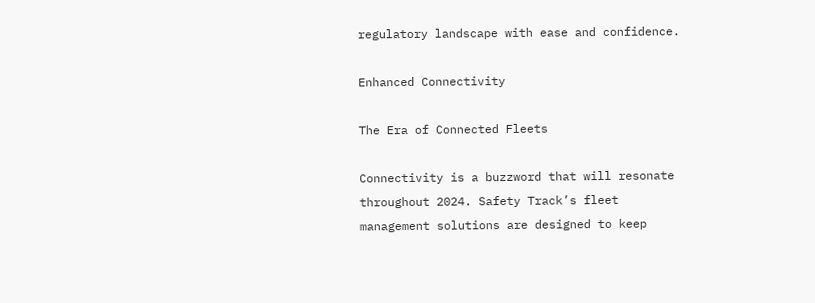regulatory landscape with ease and confidence.

Enhanced Connectivity

The Era of Connected Fleets

Connectivity is a buzzword that will resonate throughout 2024. Safety Track’s fleet management solutions are designed to keep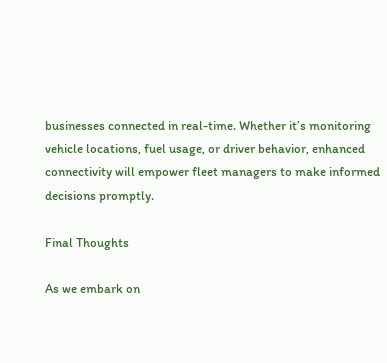businesses connected in real-time. Whether it’s monitoring vehicle locations, fuel usage, or driver behavior, enhanced connectivity will empower fleet managers to make informed decisions promptly.

Final Thoughts

As we embark on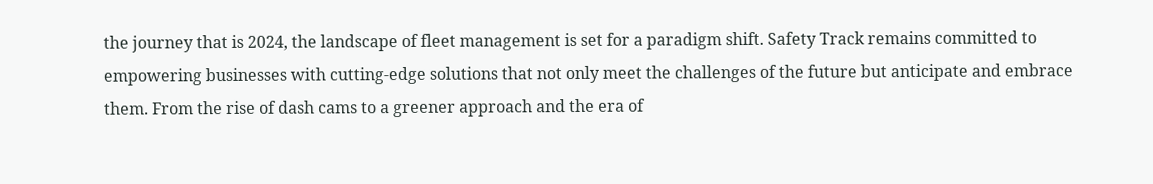the journey that is 2024, the landscape of fleet management is set for a paradigm shift. Safety Track remains committed to empowering businesses with cutting-edge solutions that not only meet the challenges of the future but anticipate and embrace them. From the rise of dash cams to a greener approach and the era of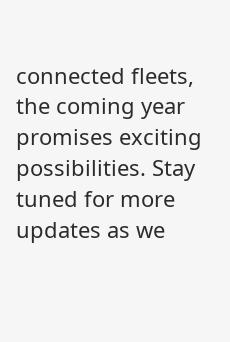connected fleets, the coming year promises exciting possibilities. Stay tuned for more updates as we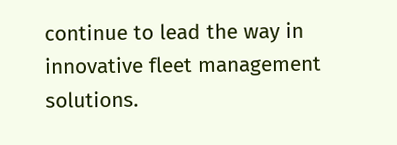continue to lead the way in innovative fleet management solutions.